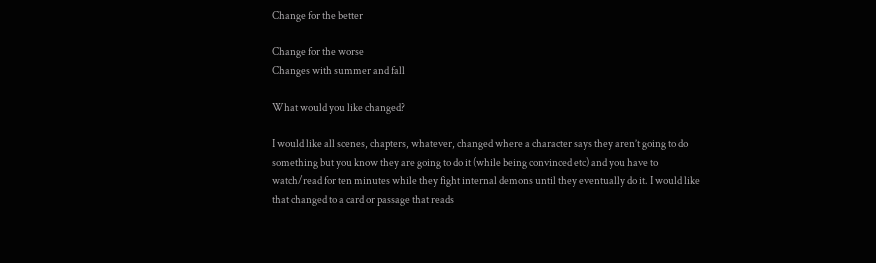Change for the better

Change for the worse
Changes with summer and fall

What would you like changed?

I would like all scenes, chapters, whatever, changed where a character says they aren’t going to do something but you know they are going to do it (while being convinced etc) and you have to watch/read for ten minutes while they fight internal demons until they eventually do it. I would like that changed to a card or passage that reads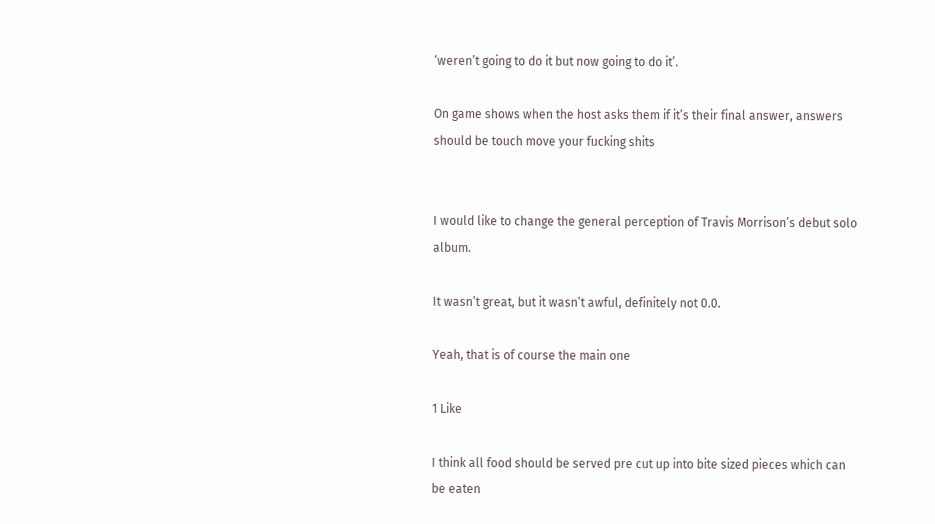‘weren’t going to do it but now going to do it’.

On game shows when the host asks them if it’s their final answer, answers should be touch move your fucking shits


I would like to change the general perception of Travis Morrison’s debut solo album.

It wasn’t great, but it wasn’t awful, definitely not 0.0.

Yeah, that is of course the main one

1 Like

I think all food should be served pre cut up into bite sized pieces which can be eaten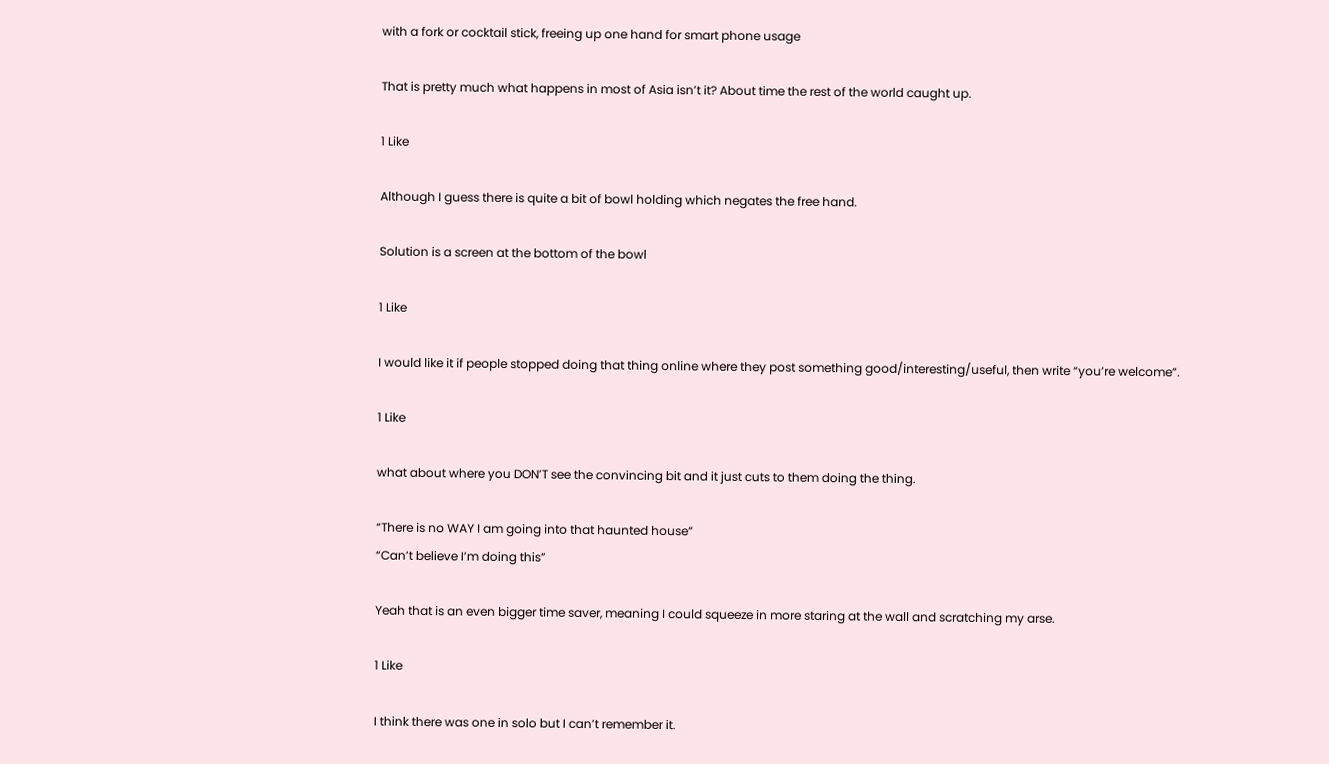with a fork or cocktail stick, freeing up one hand for smart phone usage

That is pretty much what happens in most of Asia isn’t it? About time the rest of the world caught up.

1 Like

Although I guess there is quite a bit of bowl holding which negates the free hand.

Solution is a screen at the bottom of the bowl

1 Like

I would like it if people stopped doing that thing online where they post something good/interesting/useful, then write “you’re welcome”.

1 Like

what about where you DON’T see the convincing bit and it just cuts to them doing the thing.

“There is no WAY I am going into that haunted house”
“Can’t believe I’m doing this”

Yeah that is an even bigger time saver, meaning I could squeeze in more staring at the wall and scratching my arse.

1 Like

I think there was one in solo but I can’t remember it.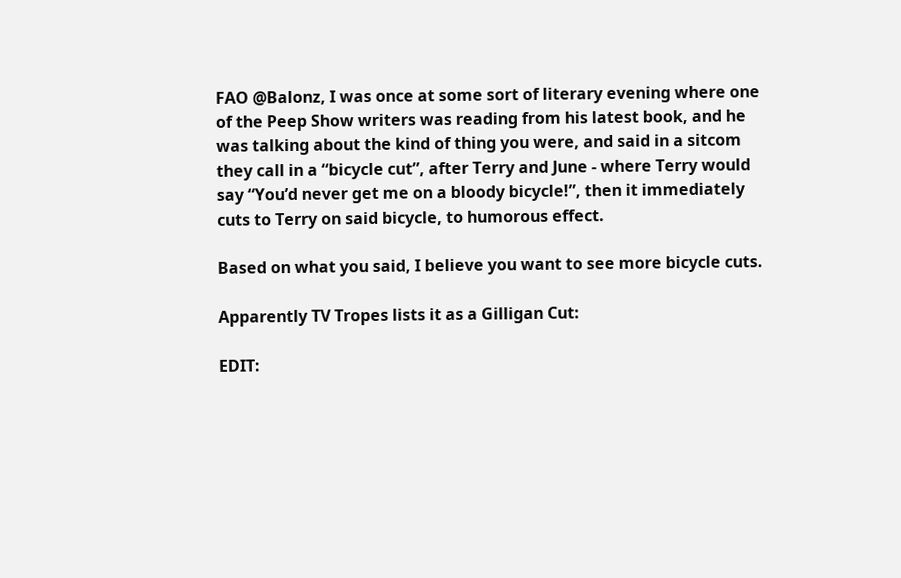FAO @Balonz, I was once at some sort of literary evening where one of the Peep Show writers was reading from his latest book, and he was talking about the kind of thing you were, and said in a sitcom they call in a “bicycle cut”, after Terry and June - where Terry would say “You’d never get me on a bloody bicycle!”, then it immediately cuts to Terry on said bicycle, to humorous effect.

Based on what you said, I believe you want to see more bicycle cuts.

Apparently TV Tropes lists it as a Gilligan Cut:

EDIT: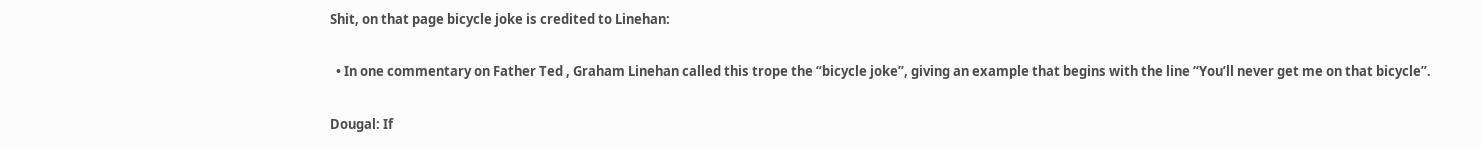Shit, on that page bicycle joke is credited to Linehan:

  • In one commentary on Father Ted , Graham Linehan called this trope the “bicycle joke”, giving an example that begins with the line “You’ll never get me on that bicycle”.

Dougal: If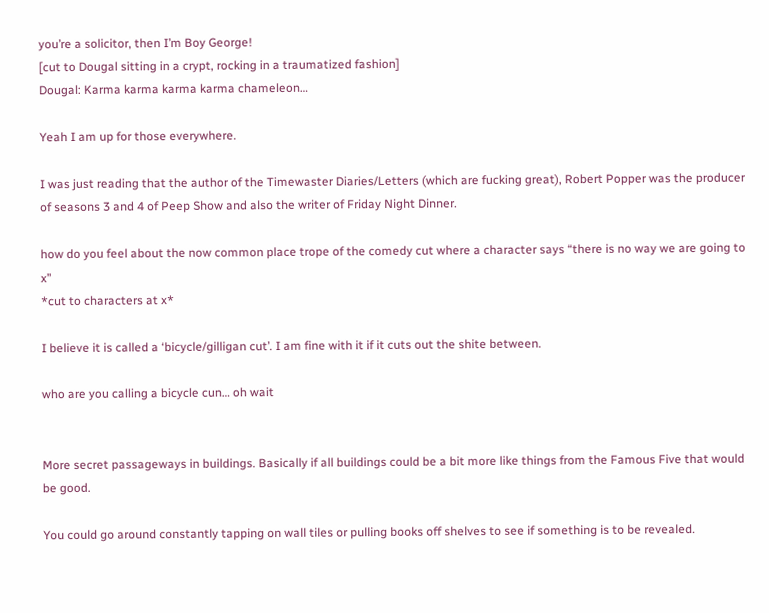you’re a solicitor, then I’m Boy George!
[cut to Dougal sitting in a crypt, rocking in a traumatized fashion]
Dougal: Karma karma karma karma chameleon…

Yeah I am up for those everywhere.

I was just reading that the author of the Timewaster Diaries/Letters (which are fucking great), Robert Popper was the producer of seasons 3 and 4 of Peep Show and also the writer of Friday Night Dinner.

how do you feel about the now common place trope of the comedy cut where a character says “there is no way we are going to x”
*cut to characters at x*

I believe it is called a ‘bicycle/gilligan cut’. I am fine with it if it cuts out the shite between.

who are you calling a bicycle cun… oh wait


More secret passageways in buildings. Basically if all buildings could be a bit more like things from the Famous Five that would be good.

You could go around constantly tapping on wall tiles or pulling books off shelves to see if something is to be revealed.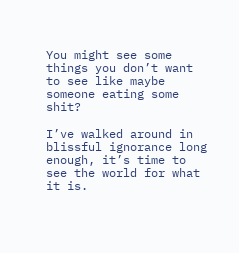You might see some things you don’t want to see like maybe someone eating some shit?

I’ve walked around in blissful ignorance long enough, it’s time to see the world for what it is.